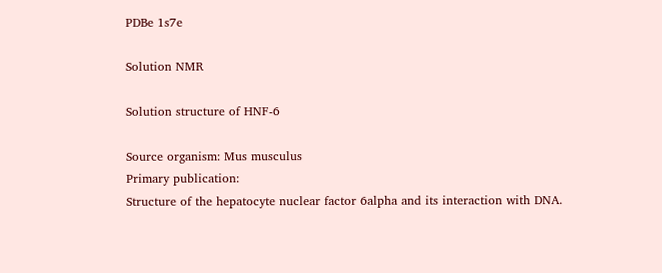PDBe 1s7e

Solution NMR

Solution structure of HNF-6

Source organism: Mus musculus
Primary publication:
Structure of the hepatocyte nuclear factor 6alpha and its interaction with DNA.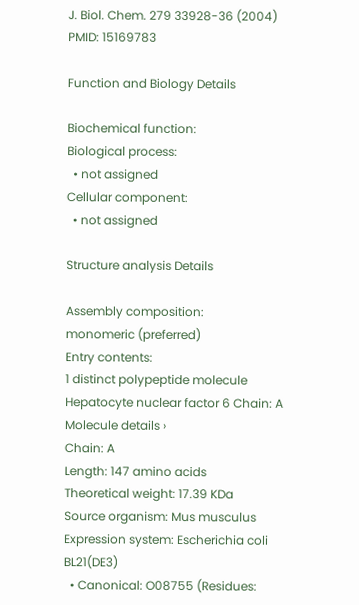J. Biol. Chem. 279 33928-36 (2004)
PMID: 15169783

Function and Biology Details

Biochemical function:
Biological process:
  • not assigned
Cellular component:
  • not assigned

Structure analysis Details

Assembly composition:
monomeric (preferred)
Entry contents:
1 distinct polypeptide molecule
Hepatocyte nuclear factor 6 Chain: A
Molecule details ›
Chain: A
Length: 147 amino acids
Theoretical weight: 17.39 KDa
Source organism: Mus musculus
Expression system: Escherichia coli BL21(DE3)
  • Canonical: O08755 (Residues: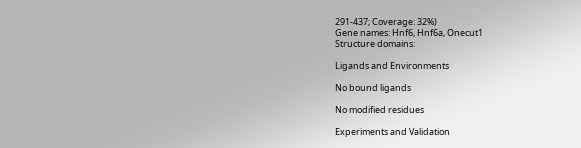291-437; Coverage: 32%)
Gene names: Hnf6, Hnf6a, Onecut1
Structure domains:

Ligands and Environments

No bound ligands

No modified residues

Experiments and Validation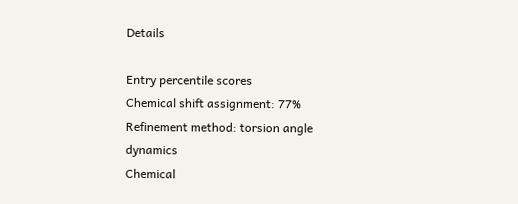Details

Entry percentile scores
Chemical shift assignment: 77%
Refinement method: torsion angle dynamics
Chemical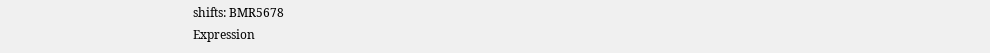shifts: BMR5678
Expression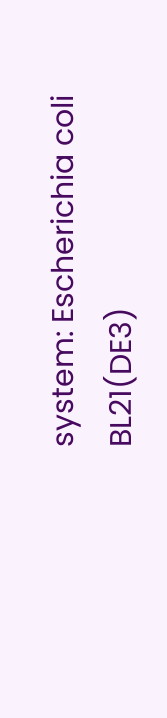system: Escherichia coli BL21(DE3)